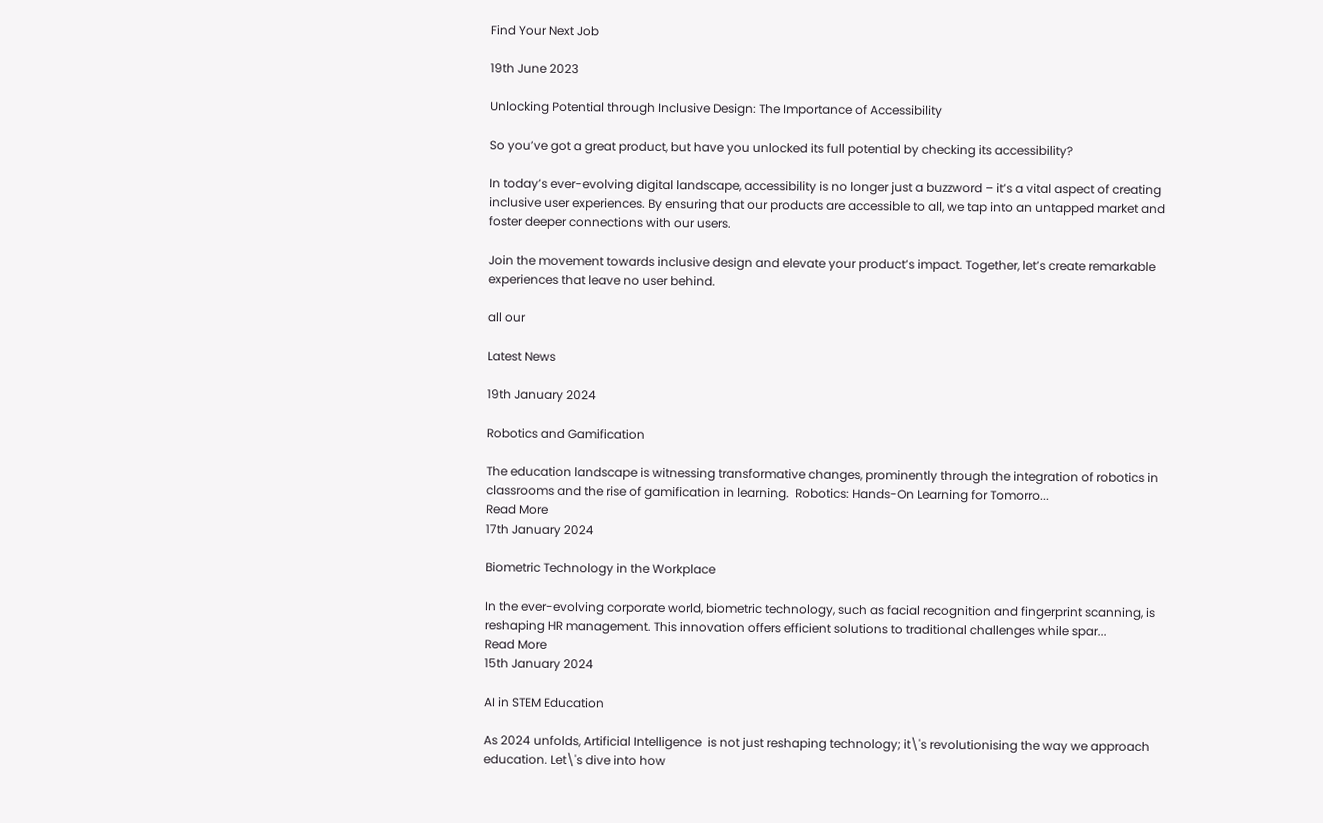Find Your Next Job

19th June 2023

Unlocking Potential through Inclusive Design: The Importance of Accessibility

So you’ve got a great product, but have you unlocked its full potential by checking its accessibility?

In today’s ever-evolving digital landscape, accessibility is no longer just a buzzword – it’s a vital aspect of creating inclusive user experiences. By ensuring that our products are accessible to all, we tap into an untapped market and foster deeper connections with our users.

Join the movement towards inclusive design and elevate your product’s impact. Together, let’s create remarkable experiences that leave no user behind.

all our

Latest News

19th January 2024

Robotics and Gamification

The education landscape is witnessing transformative changes, prominently through the integration of robotics in classrooms and the rise of gamification in learning.  Robotics: Hands-On Learning for Tomorro...
Read More
17th January 2024

Biometric Technology in the Workplace

In the ever-evolving corporate world, biometric technology, such as facial recognition and fingerprint scanning, is reshaping HR management. This innovation offers efficient solutions to traditional challenges while spar...
Read More
15th January 2024

AI in STEM Education

As 2024 unfolds, Artificial Intelligence  is not just reshaping technology; it\'s revolutionising the way we approach education. Let\'s dive into how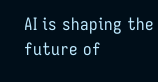AI is shaping the future of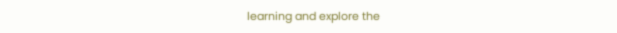learning and explore the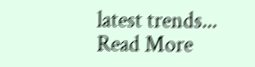latest trends...
Read More